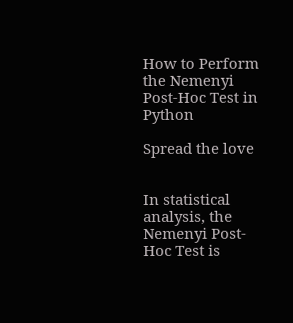How to Perform the Nemenyi Post-Hoc Test in Python

Spread the love


In statistical analysis, the Nemenyi Post-Hoc Test is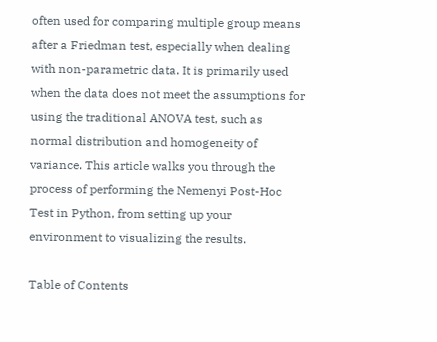often used for comparing multiple group means after a Friedman test, especially when dealing with non-parametric data. It is primarily used when the data does not meet the assumptions for using the traditional ANOVA test, such as normal distribution and homogeneity of variance. This article walks you through the process of performing the Nemenyi Post-Hoc Test in Python, from setting up your environment to visualizing the results.

Table of Contents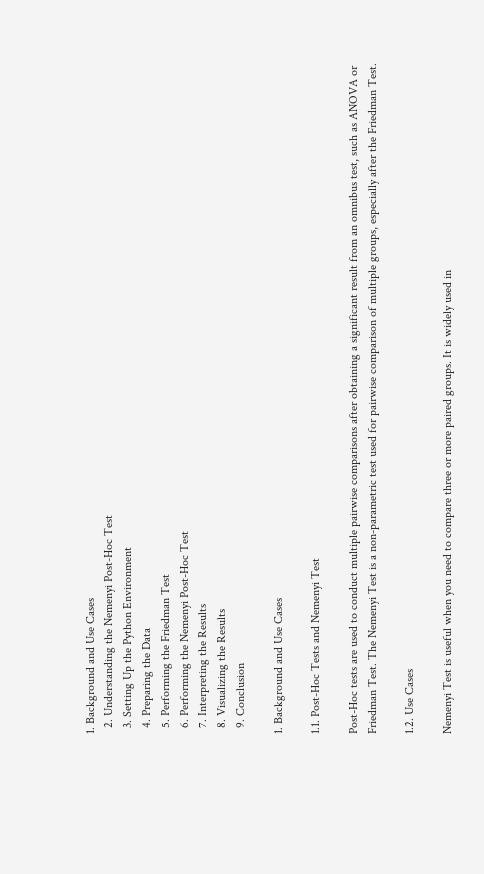1. Background and Use Cases
  2. Understanding the Nemenyi Post-Hoc Test
  3. Setting Up the Python Environment
  4. Preparing the Data
  5. Performing the Friedman Test
  6. Performing the Nemenyi Post-Hoc Test
  7. Interpreting the Results
  8. Visualizing the Results
  9. Conclusion

1. Background and Use Cases

1.1. Post-Hoc Tests and Nemenyi Test

Post-Hoc tests are used to conduct multiple pairwise comparisons after obtaining a significant result from an omnibus test, such as ANOVA or Friedman Test. The Nemenyi Test is a non-parametric test used for pairwise comparison of multiple groups, especially after the Friedman Test.

1.2. Use Cases

Nemenyi Test is useful when you need to compare three or more paired groups. It is widely used in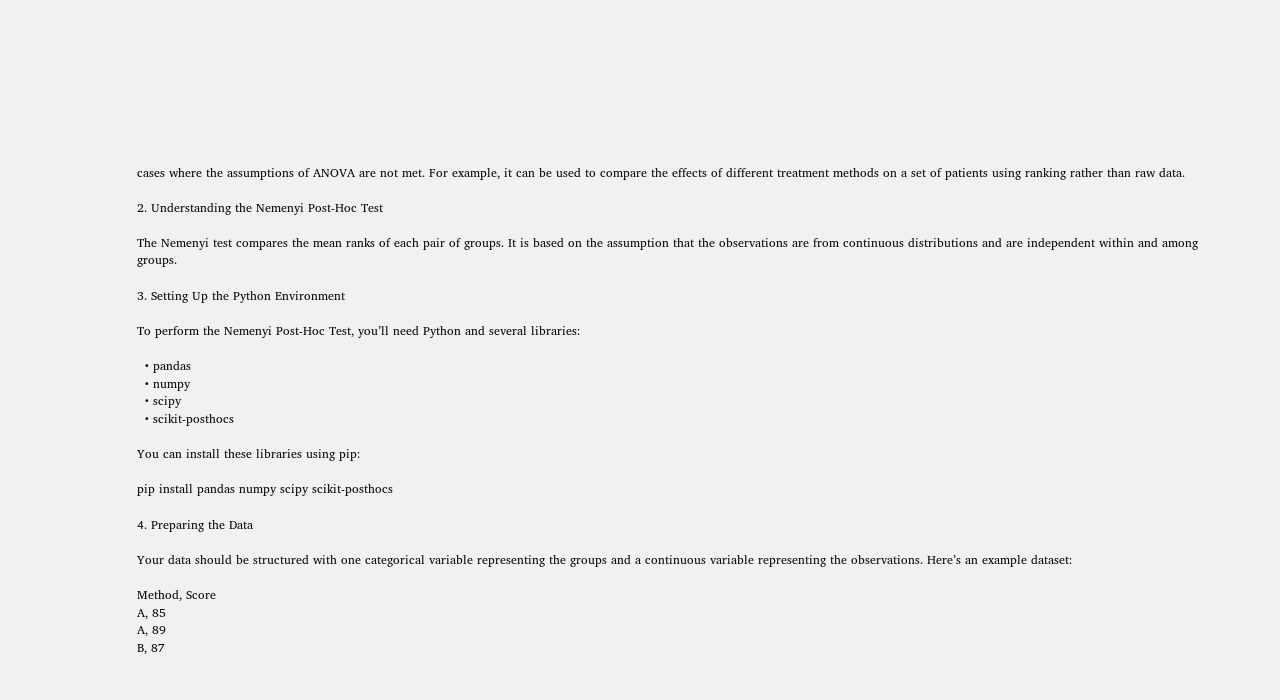cases where the assumptions of ANOVA are not met. For example, it can be used to compare the effects of different treatment methods on a set of patients using ranking rather than raw data.

2. Understanding the Nemenyi Post-Hoc Test

The Nemenyi test compares the mean ranks of each pair of groups. It is based on the assumption that the observations are from continuous distributions and are independent within and among groups.

3. Setting Up the Python Environment

To perform the Nemenyi Post-Hoc Test, you’ll need Python and several libraries:

  • pandas
  • numpy
  • scipy
  • scikit-posthocs

You can install these libraries using pip:

pip install pandas numpy scipy scikit-posthocs

4. Preparing the Data

Your data should be structured with one categorical variable representing the groups and a continuous variable representing the observations. Here’s an example dataset:

Method, Score
A, 85
A, 89
B, 87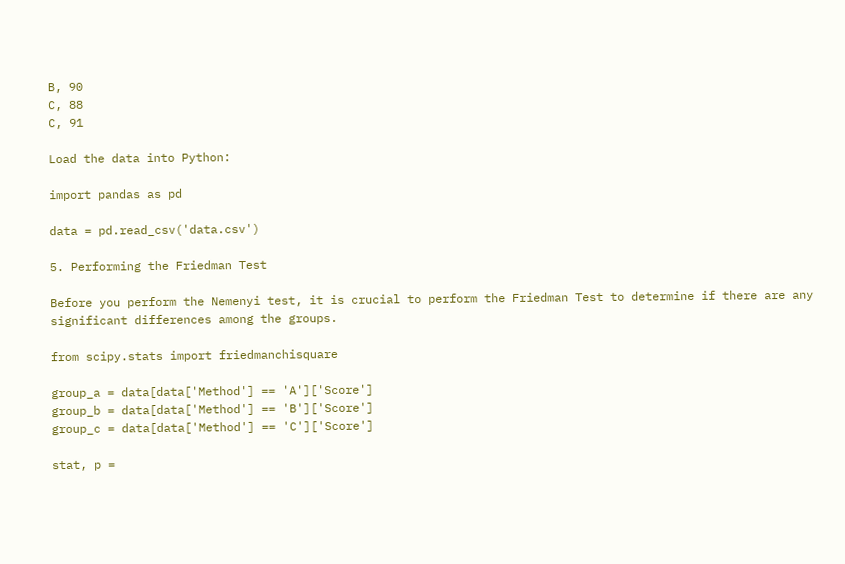B, 90
C, 88
C, 91

Load the data into Python:

import pandas as pd

data = pd.read_csv('data.csv')

5. Performing the Friedman Test

Before you perform the Nemenyi test, it is crucial to perform the Friedman Test to determine if there are any significant differences among the groups.

from scipy.stats import friedmanchisquare

group_a = data[data['Method'] == 'A']['Score']
group_b = data[data['Method'] == 'B']['Score']
group_c = data[data['Method'] == 'C']['Score']

stat, p =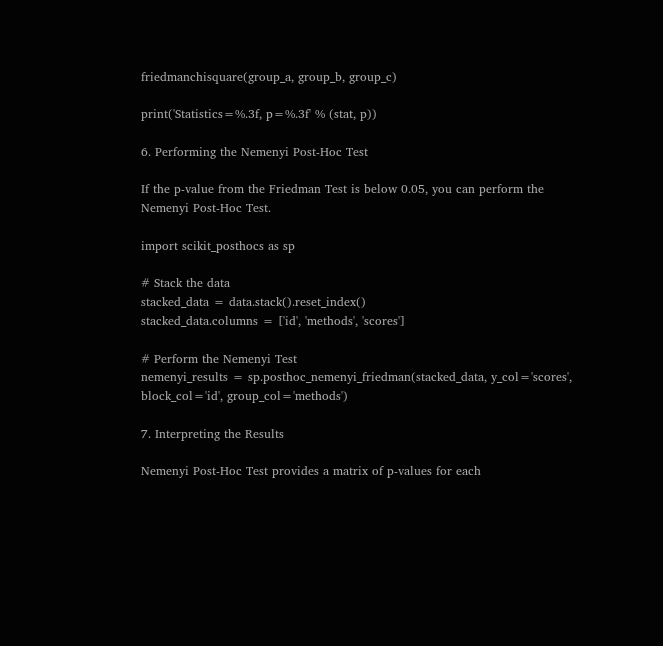friedmanchisquare(group_a, group_b, group_c)

print('Statistics=%.3f, p=%.3f' % (stat, p))

6. Performing the Nemenyi Post-Hoc Test

If the p-value from the Friedman Test is below 0.05, you can perform the Nemenyi Post-Hoc Test.

import scikit_posthocs as sp

# Stack the data
stacked_data = data.stack().reset_index()
stacked_data.columns = ['id', 'methods', 'scores']

# Perform the Nemenyi Test
nemenyi_results = sp.posthoc_nemenyi_friedman(stacked_data, y_col='scores', block_col='id', group_col='methods')

7. Interpreting the Results

Nemenyi Post-Hoc Test provides a matrix of p-values for each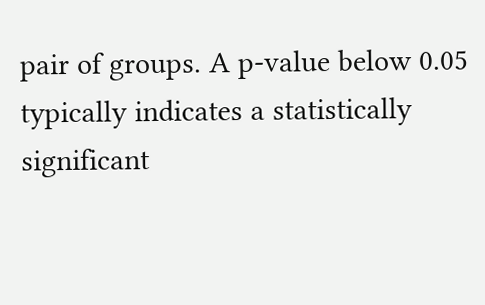pair of groups. A p-value below 0.05 typically indicates a statistically significant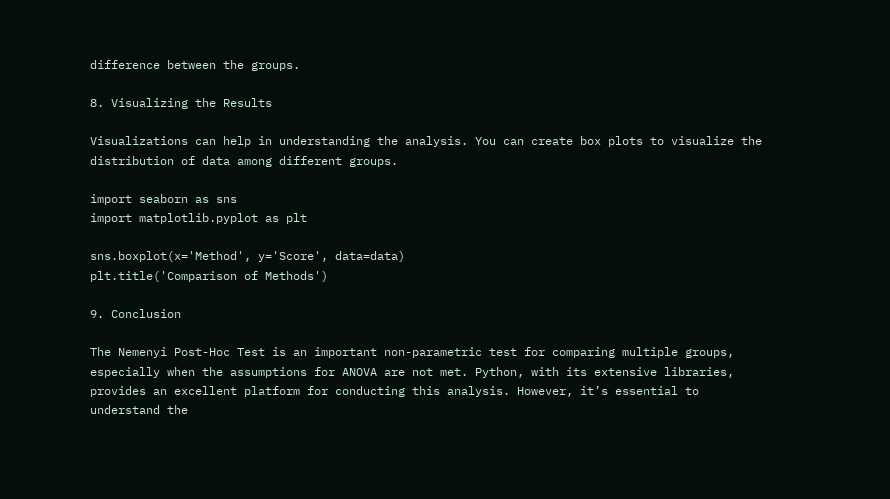difference between the groups.

8. Visualizing the Results

Visualizations can help in understanding the analysis. You can create box plots to visualize the distribution of data among different groups.

import seaborn as sns
import matplotlib.pyplot as plt

sns.boxplot(x='Method', y='Score', data=data)
plt.title('Comparison of Methods')

9. Conclusion

The Nemenyi Post-Hoc Test is an important non-parametric test for comparing multiple groups, especially when the assumptions for ANOVA are not met. Python, with its extensive libraries, provides an excellent platform for conducting this analysis. However, it’s essential to understand the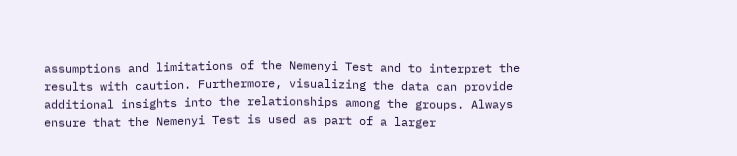assumptions and limitations of the Nemenyi Test and to interpret the results with caution. Furthermore, visualizing the data can provide additional insights into the relationships among the groups. Always ensure that the Nemenyi Test is used as part of a larger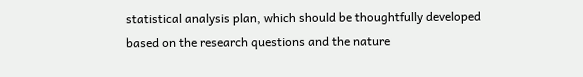statistical analysis plan, which should be thoughtfully developed based on the research questions and the nature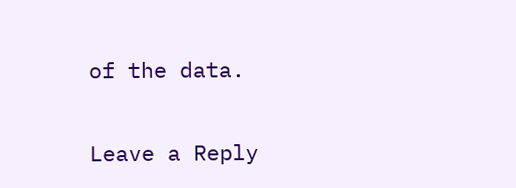of the data.

Leave a Reply